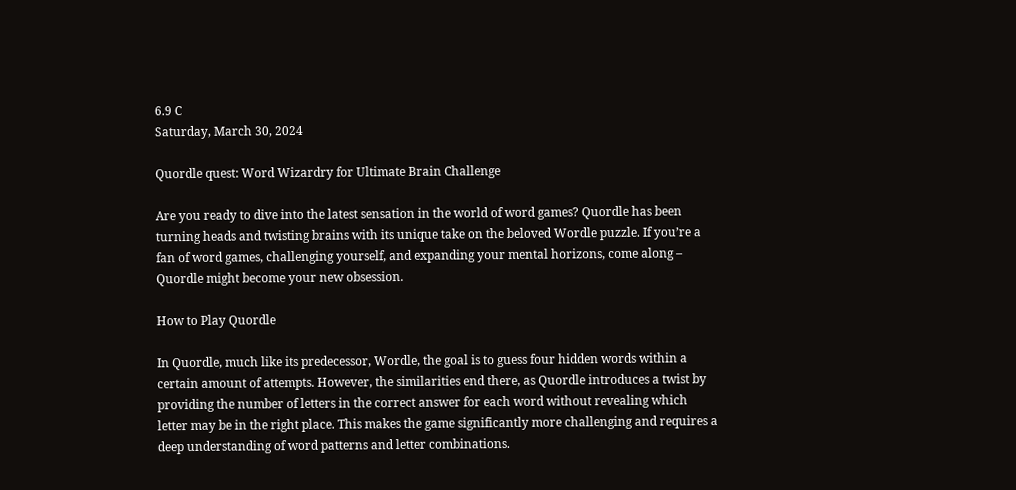6.9 C
Saturday, March 30, 2024

Quordle quest: Word Wizardry for Ultimate Brain Challenge

Are you ready to dive into the latest sensation in the world of word games? Quordle has been turning heads and twisting brains with its unique take on the beloved Wordle puzzle. If you’re a fan of word games, challenging yourself, and expanding your mental horizons, come along – Quordle might become your new obsession.

How to Play Quordle

In Quordle, much like its predecessor, Wordle, the goal is to guess four hidden words within a certain amount of attempts. However, the similarities end there, as Quordle introduces a twist by providing the number of letters in the correct answer for each word without revealing which letter may be in the right place. This makes the game significantly more challenging and requires a deep understanding of word patterns and letter combinations.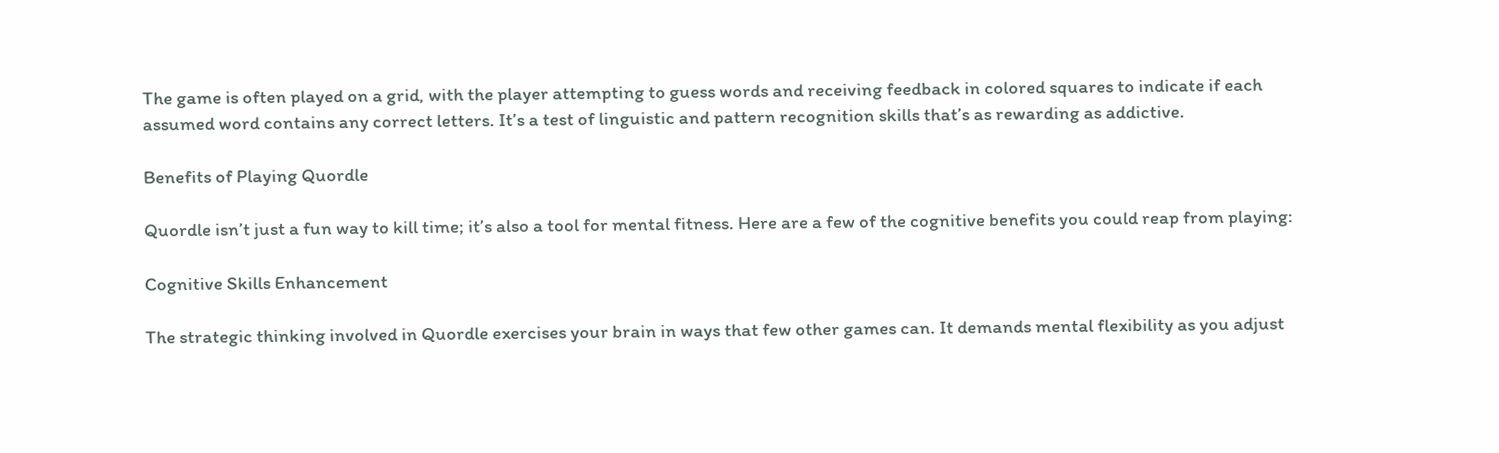The game is often played on a grid, with the player attempting to guess words and receiving feedback in colored squares to indicate if each assumed word contains any correct letters. It’s a test of linguistic and pattern recognition skills that’s as rewarding as addictive.

Benefits of Playing Quordle

Quordle isn’t just a fun way to kill time; it’s also a tool for mental fitness. Here are a few of the cognitive benefits you could reap from playing:

Cognitive Skills Enhancement

The strategic thinking involved in Quordle exercises your brain in ways that few other games can. It demands mental flexibility as you adjust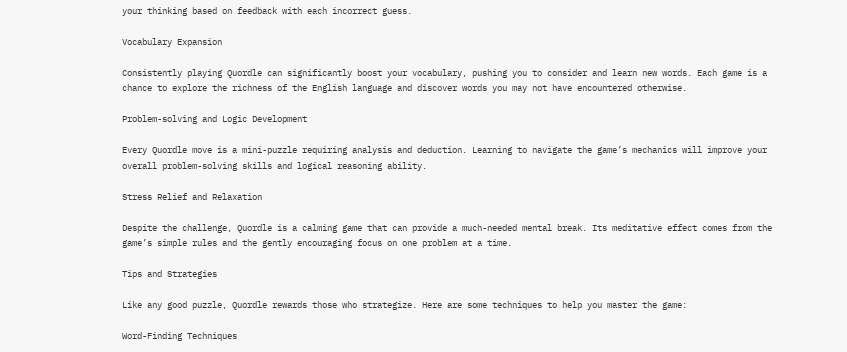your thinking based on feedback with each incorrect guess.

Vocabulary Expansion

Consistently playing Quordle can significantly boost your vocabulary, pushing you to consider and learn new words. Each game is a chance to explore the richness of the English language and discover words you may not have encountered otherwise.

Problem-solving and Logic Development

Every Quordle move is a mini-puzzle requiring analysis and deduction. Learning to navigate the game’s mechanics will improve your overall problem-solving skills and logical reasoning ability.

Stress Relief and Relaxation

Despite the challenge, Quordle is a calming game that can provide a much-needed mental break. Its meditative effect comes from the game’s simple rules and the gently encouraging focus on one problem at a time.

Tips and Strategies

Like any good puzzle, Quordle rewards those who strategize. Here are some techniques to help you master the game:

Word-Finding Techniques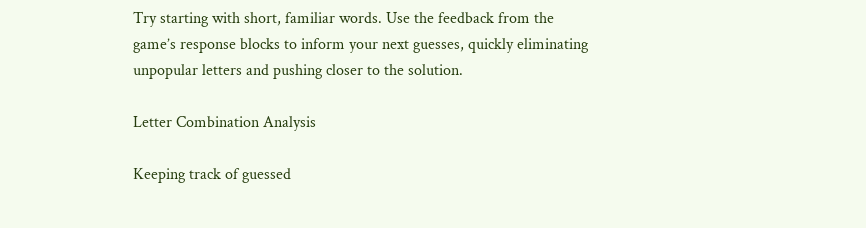Try starting with short, familiar words. Use the feedback from the game’s response blocks to inform your next guesses, quickly eliminating unpopular letters and pushing closer to the solution.

Letter Combination Analysis

Keeping track of guessed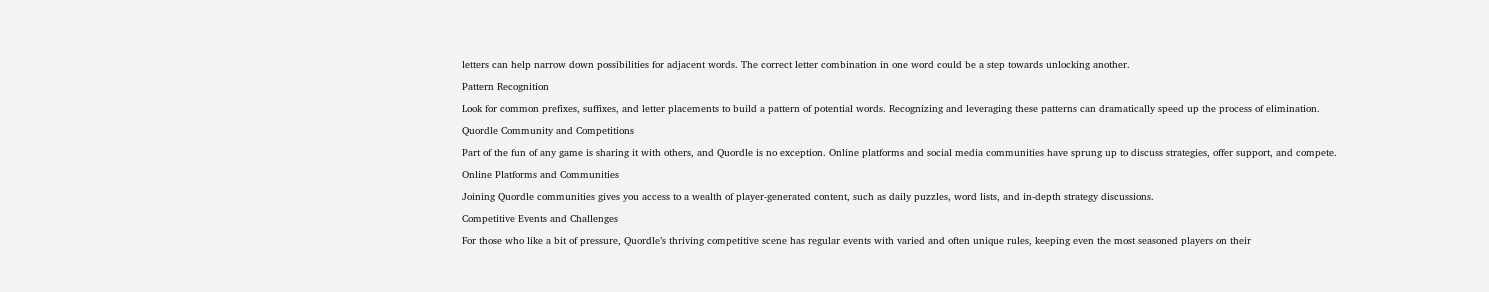letters can help narrow down possibilities for adjacent words. The correct letter combination in one word could be a step towards unlocking another.

Pattern Recognition

Look for common prefixes, suffixes, and letter placements to build a pattern of potential words. Recognizing and leveraging these patterns can dramatically speed up the process of elimination.

Quordle Community and Competitions

Part of the fun of any game is sharing it with others, and Quordle is no exception. Online platforms and social media communities have sprung up to discuss strategies, offer support, and compete.

Online Platforms and Communities

Joining Quordle communities gives you access to a wealth of player-generated content, such as daily puzzles, word lists, and in-depth strategy discussions.

Competitive Events and Challenges

For those who like a bit of pressure, Quordle’s thriving competitive scene has regular events with varied and often unique rules, keeping even the most seasoned players on their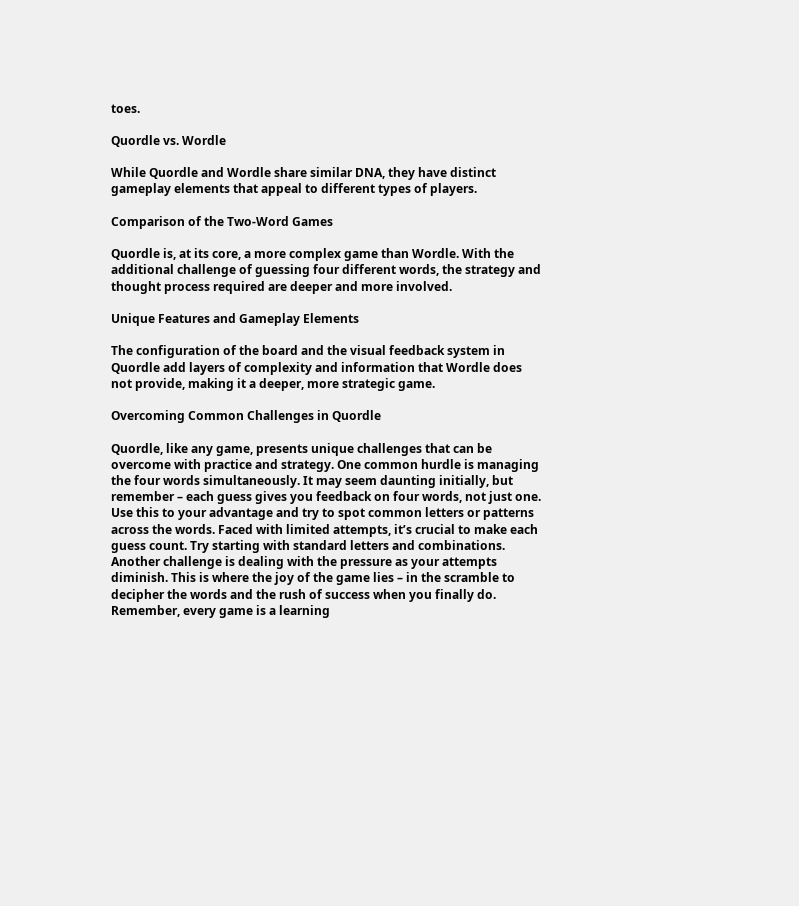toes.

Quordle vs. Wordle

While Quordle and Wordle share similar DNA, they have distinct gameplay elements that appeal to different types of players.

Comparison of the Two-Word Games

Quordle is, at its core, a more complex game than Wordle. With the additional challenge of guessing four different words, the strategy and thought process required are deeper and more involved.

Unique Features and Gameplay Elements

The configuration of the board and the visual feedback system in Quordle add layers of complexity and information that Wordle does not provide, making it a deeper, more strategic game.

Overcoming Common Challenges in Quordle

Quordle, like any game, presents unique challenges that can be overcome with practice and strategy. One common hurdle is managing the four words simultaneously. It may seem daunting initially, but remember – each guess gives you feedback on four words, not just one. Use this to your advantage and try to spot common letters or patterns across the words. Faced with limited attempts, it’s crucial to make each guess count. Try starting with standard letters and combinations. Another challenge is dealing with the pressure as your attempts diminish. This is where the joy of the game lies – in the scramble to decipher the words and the rush of success when you finally do. Remember, every game is a learning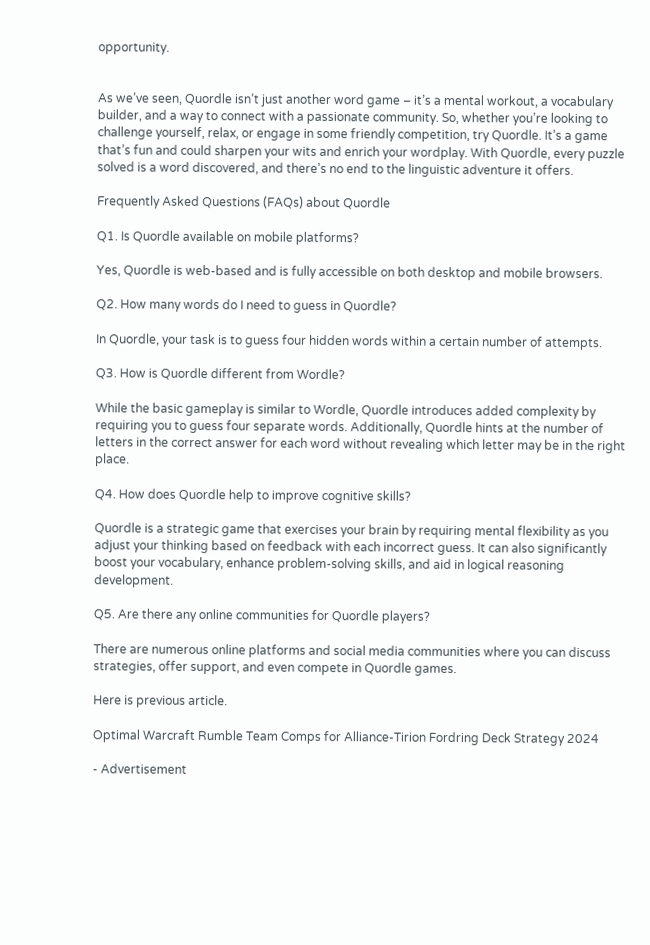opportunity.


As we’ve seen, Quordle isn’t just another word game – it’s a mental workout, a vocabulary builder, and a way to connect with a passionate community. So, whether you’re looking to challenge yourself, relax, or engage in some friendly competition, try Quordle. It’s a game that’s fun and could sharpen your wits and enrich your wordplay. With Quordle, every puzzle solved is a word discovered, and there’s no end to the linguistic adventure it offers.

Frequently Asked Questions (FAQs) about Quordle

Q1. Is Quordle available on mobile platforms?

Yes, Quordle is web-based and is fully accessible on both desktop and mobile browsers.

Q2. How many words do I need to guess in Quordle?

In Quordle, your task is to guess four hidden words within a certain number of attempts.

Q3. How is Quordle different from Wordle?

While the basic gameplay is similar to Wordle, Quordle introduces added complexity by requiring you to guess four separate words. Additionally, Quordle hints at the number of letters in the correct answer for each word without revealing which letter may be in the right place.

Q4. How does Quordle help to improve cognitive skills?

Quordle is a strategic game that exercises your brain by requiring mental flexibility as you adjust your thinking based on feedback with each incorrect guess. It can also significantly boost your vocabulary, enhance problem-solving skills, and aid in logical reasoning development.

Q5. Are there any online communities for Quordle players?

There are numerous online platforms and social media communities where you can discuss strategies, offer support, and even compete in Quordle games.

Here is previous article.

Optimal Warcraft Rumble Team Comps for Alliance-Tirion Fordring Deck Strategy 2024

- Advertisement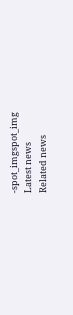-spot_imgspot_img
Latest news
Related news